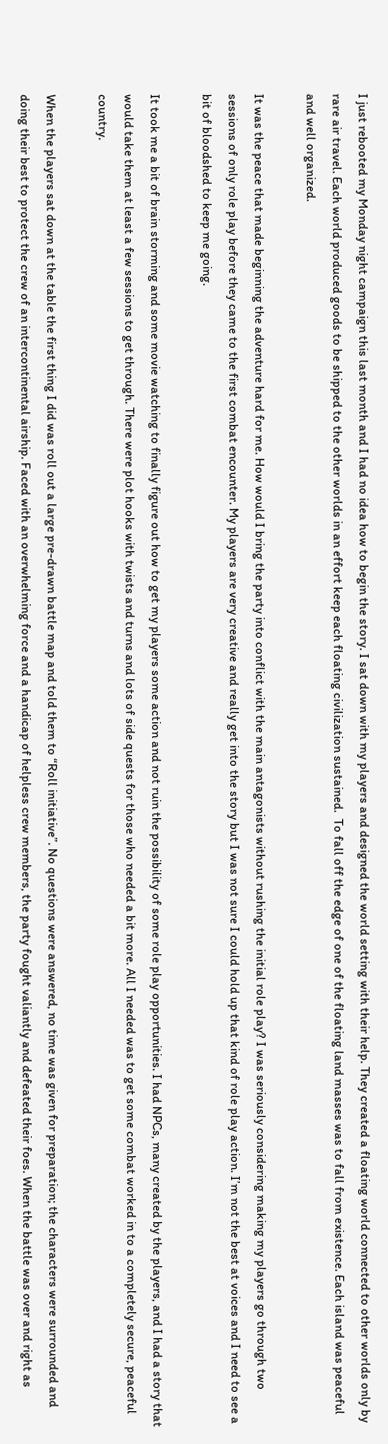I just rebooted my Monday night campaign this last month and I had no idea how to begin the story. I sat down with my players and designed the world setting with their help. They created a floating world connected to other worlds only by rare air travel. Each world produced goods to be shipped to the other worlds in an effort keep each floating civilization sustained.  To fall off the edge of one of the floating land masses was to fall from existence. Each island was peaceful and well organized.

It was the peace that made beginning the adventure hard for me. How would I bring the party into conflict with the main antagonists without rushing the initial role play? I was seriously considering making my players go through two sessions of only role play before they came to the first combat encounter. My players are very creative and really get into the story but I was not sure I could hold up that kind of role play action. I’m not the best at voices and I need to see a bit of bloodshed to keep me going.

It took me a bit of brain storming and some movie watching to finally figure out how to get my players some action and not ruin the possibility of some role play opportunities. I had NPCs, many created by the players, and I had a story that would take them at least a few sessions to get through. There were plot hooks with twists and turns and lots of side quests for those who needed a bit more. All I needed was to get some combat worked in to a completely secure, peaceful country.

When the players sat down at the table the first thing I did was roll out a large pre-drawn battle map and told them to “Roll initiative”. No questions were answered, no time was given for preparation; the characters were surrounded and doing their best to protect the crew of an intercontinental airship. Faced with an overwhelming force and a handicap of helpless crew members, the party fought valiantly and defeated their foes. When the battle was over and right as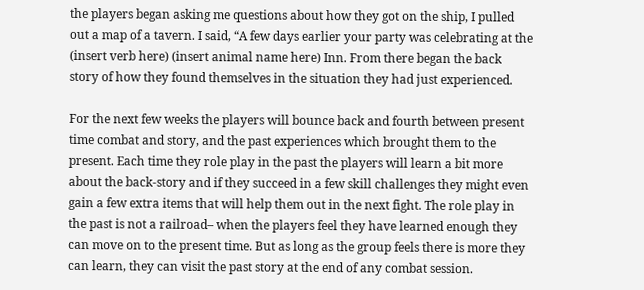the players began asking me questions about how they got on the ship, I pulled out a map of a tavern. I said, “A few days earlier your party was celebrating at the (insert verb here) (insert animal name here) Inn. From there began the back story of how they found themselves in the situation they had just experienced.

For the next few weeks the players will bounce back and fourth between present time combat and story, and the past experiences which brought them to the present. Each time they role play in the past the players will learn a bit more about the back-story and if they succeed in a few skill challenges they might even gain a few extra items that will help them out in the next fight. The role play in the past is not a railroad– when the players feel they have learned enough they can move on to the present time. But as long as the group feels there is more they can learn, they can visit the past story at the end of any combat session.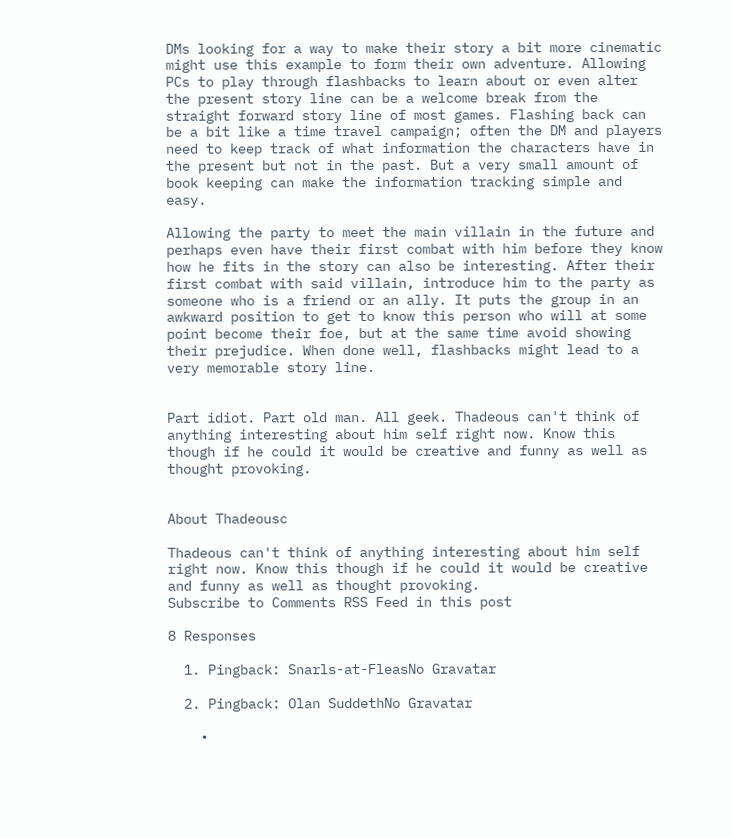DMs looking for a way to make their story a bit more cinematic might use this example to form their own adventure. Allowing PCs to play through flashbacks to learn about or even alter the present story line can be a welcome break from the straight forward story line of most games. Flashing back can be a bit like a time travel campaign; often the DM and players need to keep track of what information the characters have in the present but not in the past. But a very small amount of book keeping can make the information tracking simple and easy.

Allowing the party to meet the main villain in the future and perhaps even have their first combat with him before they know how he fits in the story can also be interesting. After their first combat with said villain, introduce him to the party as someone who is a friend or an ally. It puts the group in an awkward position to get to know this person who will at some point become their foe, but at the same time avoid showing their prejudice. When done well, flashbacks might lead to a very memorable story line.


Part idiot. Part old man. All geek. Thadeous can't think of anything interesting about him self right now. Know this though if he could it would be creative and funny as well as thought provoking.


About Thadeousc

Thadeous can't think of anything interesting about him self right now. Know this though if he could it would be creative and funny as well as thought provoking.
Subscribe to Comments RSS Feed in this post

8 Responses

  1. Pingback: Snarls-at-FleasNo Gravatar

  2. Pingback: Olan SuddethNo Gravatar

    •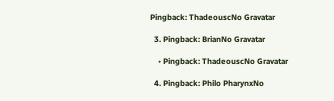Pingback: ThadeouscNo Gravatar

  3. Pingback: BrianNo Gravatar

    • Pingback: ThadeouscNo Gravatar

  4. Pingback: Philo PharynxNo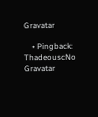Gravatar

    • Pingback: ThadeouscNo Gravatar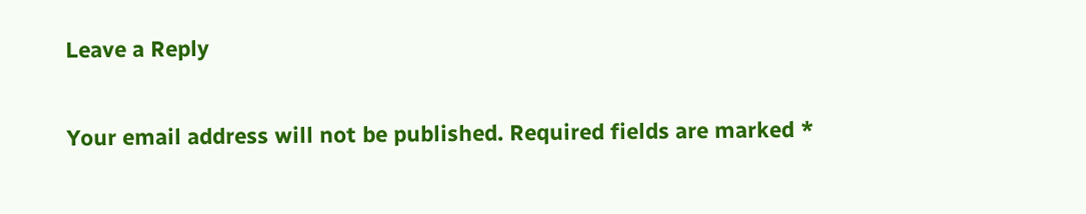Leave a Reply

Your email address will not be published. Required fields are marked *